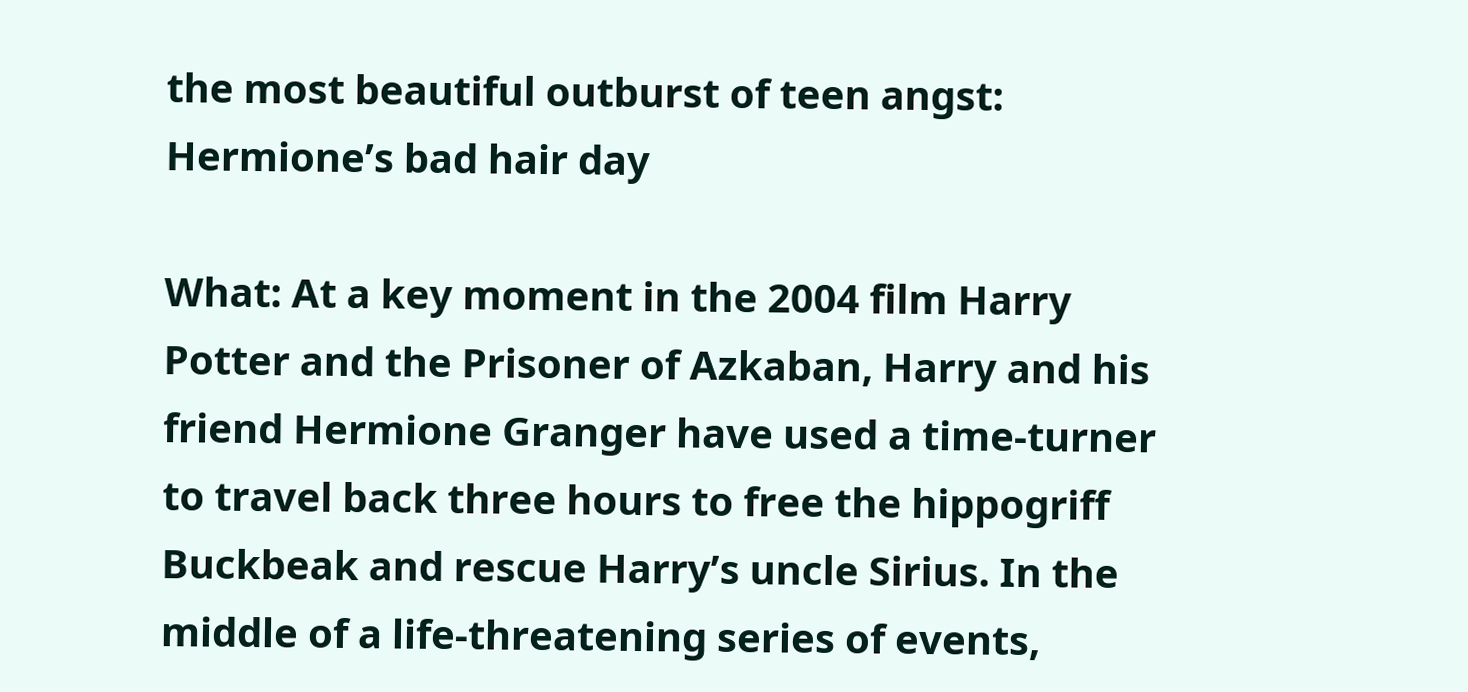the most beautiful outburst of teen angst: Hermione’s bad hair day

What: At a key moment in the 2004 film Harry Potter and the Prisoner of Azkaban, Harry and his friend Hermione Granger have used a time-turner to travel back three hours to free the hippogriff Buckbeak and rescue Harry’s uncle Sirius. In the middle of a life-threatening series of events,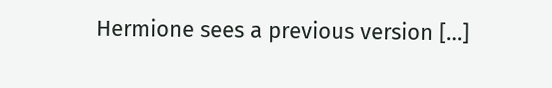Hermione sees a previous version […]